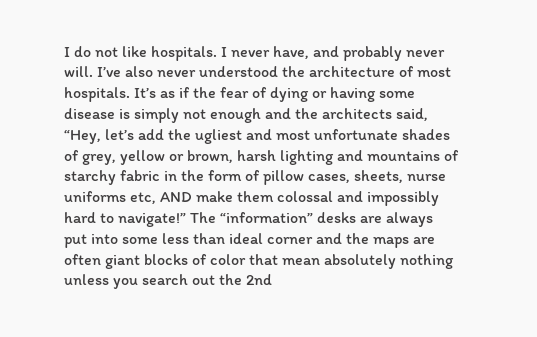I do not like hospitals. I never have, and probably never will. I’ve also never understood the architecture of most hospitals. It’s as if the fear of dying or having some disease is simply not enough and the architects said, “Hey, let’s add the ugliest and most unfortunate shades of grey, yellow or brown, harsh lighting and mountains of starchy fabric in the form of pillow cases, sheets, nurse uniforms etc, AND make them colossal and impossibly hard to navigate!” The “information” desks are always put into some less than ideal corner and the maps are often giant blocks of color that mean absolutely nothing unless you search out the 2nd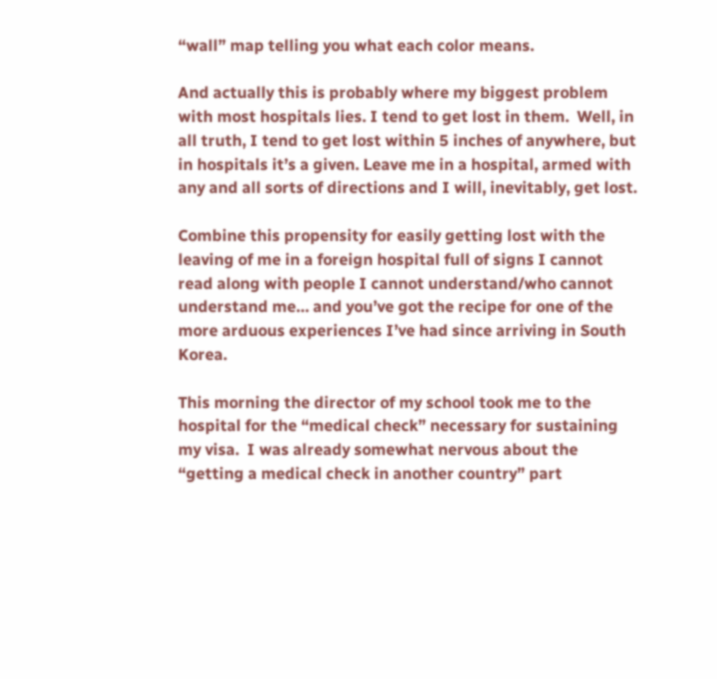“wall” map telling you what each color means.

And actually this is probably where my biggest problem with most hospitals lies. I tend to get lost in them.  Well, in all truth, I tend to get lost within 5 inches of anywhere, but in hospitals it’s a given. Leave me in a hospital, armed with any and all sorts of directions and I will, inevitably, get lost.

Combine this propensity for easily getting lost with the leaving of me in a foreign hospital full of signs I cannot read along with people I cannot understand/who cannot understand me… and you’ve got the recipe for one of the more arduous experiences I’ve had since arriving in South Korea.

This morning the director of my school took me to the hospital for the “medical check” necessary for sustaining my visa.  I was already somewhat nervous about the “getting a medical check in another country” part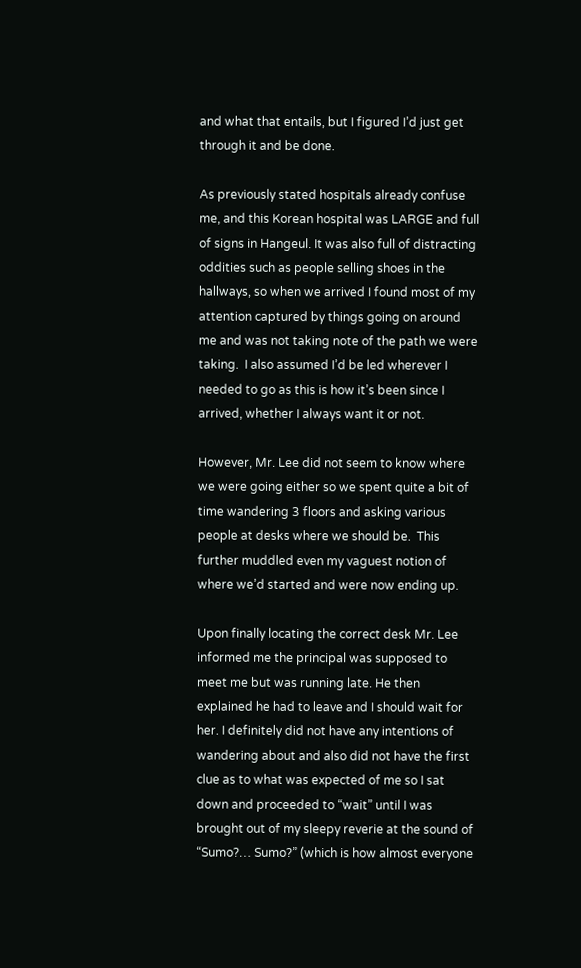and what that entails, but I figured I’d just get through it and be done.

As previously stated hospitals already confuse me, and this Korean hospital was LARGE and full of signs in Hangeul. It was also full of distracting oddities such as people selling shoes in the hallways, so when we arrived I found most of my attention captured by things going on around me and was not taking note of the path we were taking.  I also assumed I’d be led wherever I needed to go as this is how it’s been since I arrived, whether I always want it or not.

However, Mr. Lee did not seem to know where we were going either so we spent quite a bit of time wandering 3 floors and asking various people at desks where we should be.  This further muddled even my vaguest notion of where we’d started and were now ending up.

Upon finally locating the correct desk Mr. Lee informed me the principal was supposed to meet me but was running late. He then explained he had to leave and I should wait for her. I definitely did not have any intentions of wandering about and also did not have the first clue as to what was expected of me so I sat down and proceeded to “wait” until I was brought out of my sleepy reverie at the sound of “Sumo?… Sumo?” (which is how almost everyone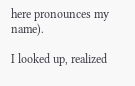here pronounces my name).

I looked up, realized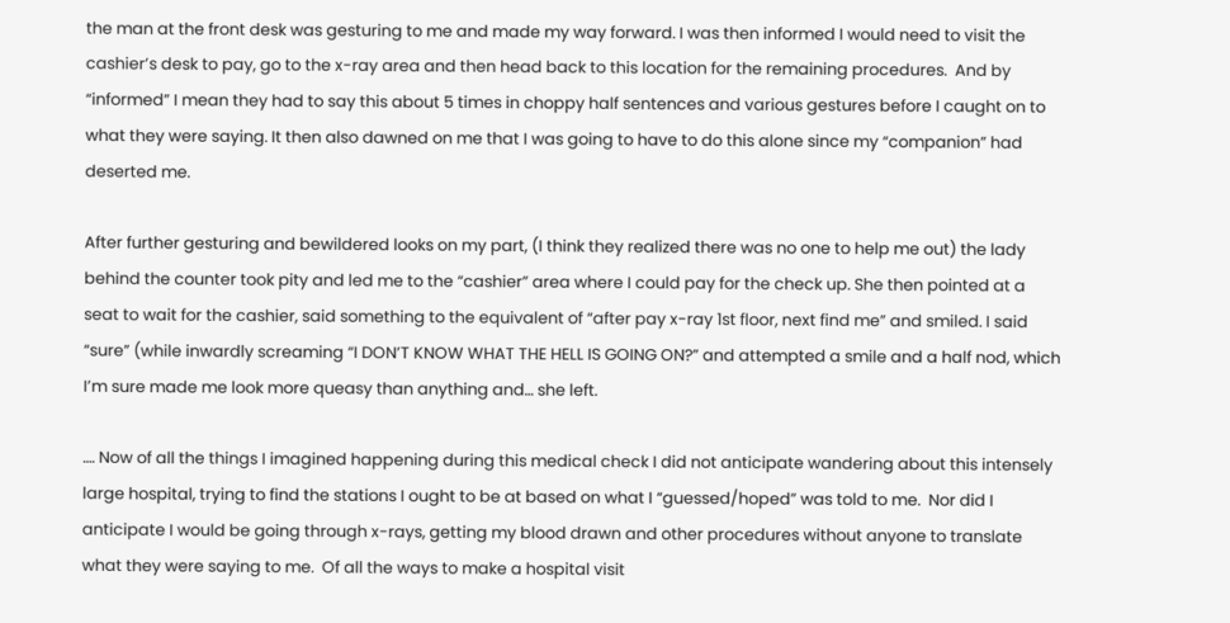the man at the front desk was gesturing to me and made my way forward. I was then informed I would need to visit the cashier’s desk to pay, go to the x-ray area and then head back to this location for the remaining procedures.  And by “informed” I mean they had to say this about 5 times in choppy half sentences and various gestures before I caught on to what they were saying. It then also dawned on me that I was going to have to do this alone since my “companion” had deserted me.

After further gesturing and bewildered looks on my part, (I think they realized there was no one to help me out) the lady behind the counter took pity and led me to the “cashier” area where I could pay for the check up. She then pointed at a seat to wait for the cashier, said something to the equivalent of “after pay x-ray 1st floor, next find me” and smiled. I said “sure” (while inwardly screaming “I DON’T KNOW WHAT THE HELL IS GOING ON?” and attempted a smile and a half nod, which I’m sure made me look more queasy than anything and… she left.

…. Now of all the things I imagined happening during this medical check I did not anticipate wandering about this intensely large hospital, trying to find the stations I ought to be at based on what I “guessed/hoped” was told to me.  Nor did I anticipate I would be going through x-rays, getting my blood drawn and other procedures without anyone to translate what they were saying to me.  Of all the ways to make a hospital visit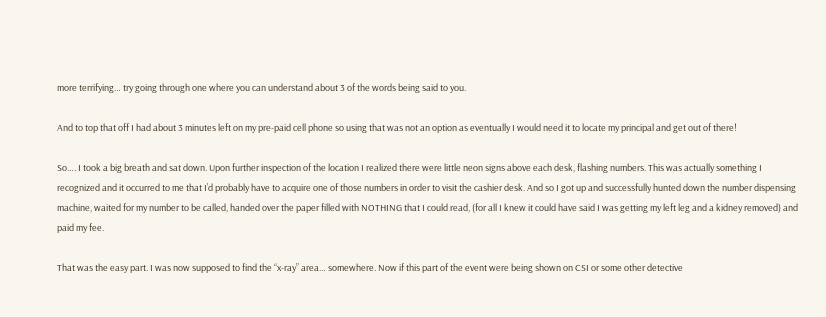more terrifying… try going through one where you can understand about 3 of the words being said to you.

And to top that off I had about 3 minutes left on my pre-paid cell phone so using that was not an option as eventually I would need it to locate my principal and get out of there!

So…. I took a big breath and sat down. Upon further inspection of the location I realized there were little neon signs above each desk, flashing numbers. This was actually something I recognized and it occurred to me that I’d probably have to acquire one of those numbers in order to visit the cashier desk. And so I got up and successfully hunted down the number dispensing machine, waited for my number to be called, handed over the paper filled with NOTHING that I could read, (for all I knew it could have said I was getting my left leg and a kidney removed) and paid my fee.

That was the easy part. I was now supposed to find the “x-ray” area… somewhere. Now if this part of the event were being shown on CSI or some other detective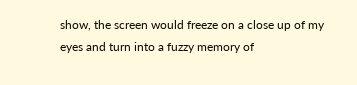show, the screen would freeze on a close up of my eyes and turn into a fuzzy memory of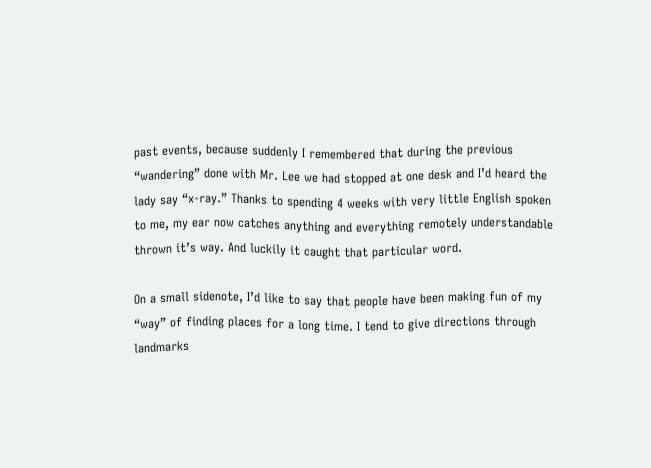past events, because suddenly I remembered that during the previous “wandering” done with Mr. Lee we had stopped at one desk and I’d heard the lady say “x-ray.” Thanks to spending 4 weeks with very little English spoken to me, my ear now catches anything and everything remotely understandable thrown it’s way. And luckily it caught that particular word.

On a small sidenote, I’d like to say that people have been making fun of my “way” of finding places for a long time. I tend to give directions through landmarks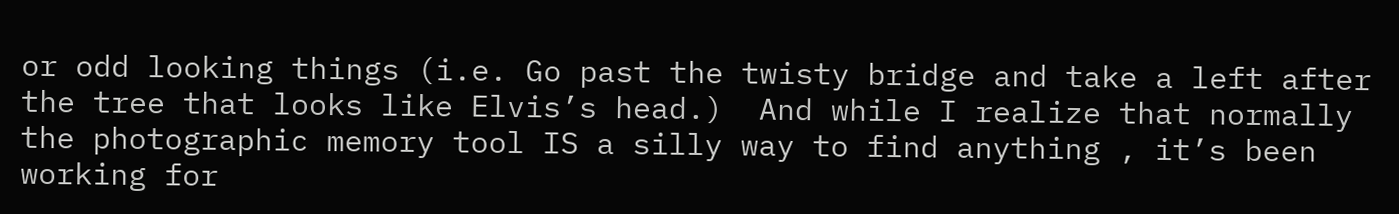or odd looking things (i.e. Go past the twisty bridge and take a left after the tree that looks like Elvis’s head.)  And while I realize that normally the photographic memory tool IS a silly way to find anything , it’s been working for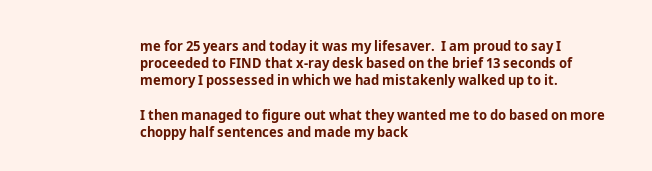me for 25 years and today it was my lifesaver.  I am proud to say I proceeded to FIND that x-ray desk based on the brief 13 seconds of memory I possessed in which we had mistakenly walked up to it.

I then managed to figure out what they wanted me to do based on more choppy half sentences and made my back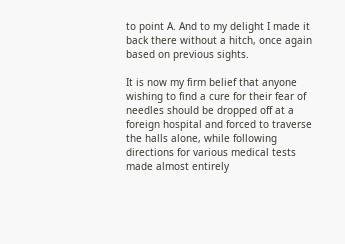to point A. And to my delight I made it back there without a hitch, once again based on previous sights.

It is now my firm belief that anyone wishing to find a cure for their fear of needles should be dropped off at a foreign hospital and forced to traverse the halls alone, while following directions for various medical tests made almost entirely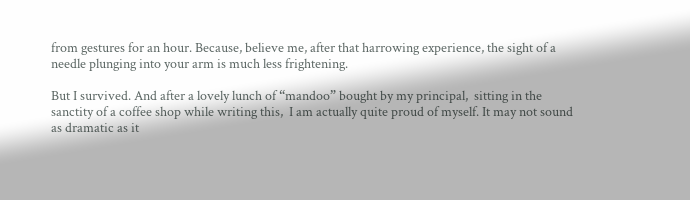from gestures for an hour. Because, believe me, after that harrowing experience, the sight of a needle plunging into your arm is much less frightening.

But I survived. And after a lovely lunch of “mandoo” bought by my principal,  sitting in the sanctity of a coffee shop while writing this,  I am actually quite proud of myself. It may not sound as dramatic as it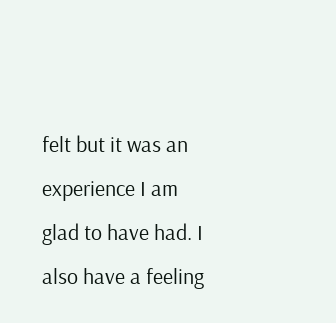felt but it was an experience I am glad to have had. I also have a feeling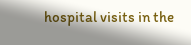hospital visits in the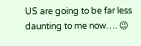US are going to be far less daunting to me now…. 😉